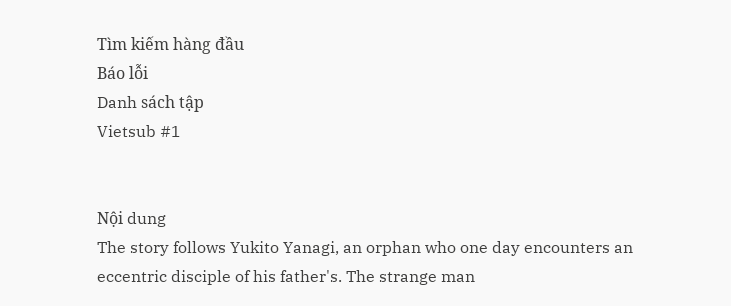Tìm kiếm hàng đầu
Báo lỗi
Danh sách tập
Vietsub #1


Nội dung
The story follows Yukito Yanagi, an orphan who one day encounters an eccentric disciple of his father's. The strange man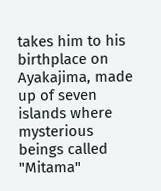takes him to his birthplace on Ayakajima, made up of seven islands where mysterious beings called "Mitama"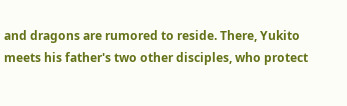and dragons are rumored to reside. There, Yukito meets his father's two other disciples, who protect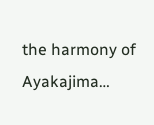the harmony of Ayakajima…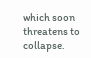which soon threatens to collapse.